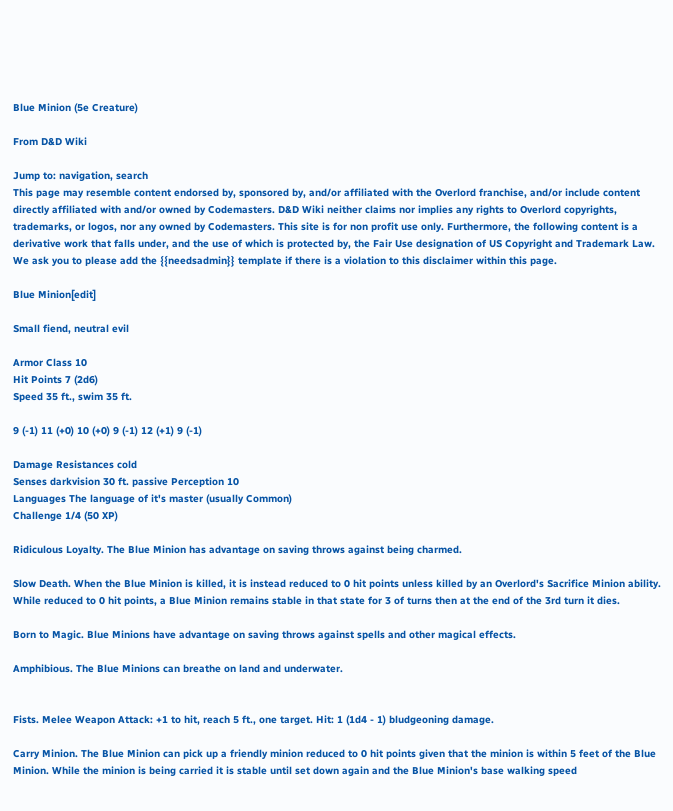Blue Minion (5e Creature)

From D&D Wiki

Jump to: navigation, search
This page may resemble content endorsed by, sponsored by, and/or affiliated with the Overlord franchise, and/or include content directly affiliated with and/or owned by Codemasters. D&D Wiki neither claims nor implies any rights to Overlord copyrights, trademarks, or logos, nor any owned by Codemasters. This site is for non profit use only. Furthermore, the following content is a derivative work that falls under, and the use of which is protected by, the Fair Use designation of US Copyright and Trademark Law. We ask you to please add the {{needsadmin}} template if there is a violation to this disclaimer within this page.

Blue Minion[edit]

Small fiend, neutral evil

Armor Class 10
Hit Points 7 (2d6)
Speed 35 ft., swim 35 ft.

9 (-1) 11 (+0) 10 (+0) 9 (-1) 12 (+1) 9 (-1)

Damage Resistances cold
Senses darkvision 30 ft. passive Perception 10
Languages The language of it's master (usually Common)
Challenge 1/4 (50 XP)

Ridiculous Loyalty. The Blue Minion has advantage on saving throws against being charmed.

Slow Death. When the Blue Minion is killed, it is instead reduced to 0 hit points unless killed by an Overlord's Sacrifice Minion ability. While reduced to 0 hit points, a Blue Minion remains stable in that state for 3 of turns then at the end of the 3rd turn it dies.

Born to Magic. Blue Minions have advantage on saving throws against spells and other magical effects.

Amphibious. The Blue Minions can breathe on land and underwater.


Fists. Melee Weapon Attack: +1 to hit, reach 5 ft., one target. Hit: 1 (1d4 - 1) bludgeoning damage.

Carry Minion. The Blue Minion can pick up a friendly minion reduced to 0 hit points given that the minion is within 5 feet of the Blue Minion. While the minion is being carried it is stable until set down again and the Blue Minion's base walking speed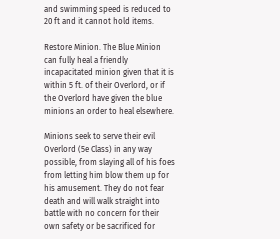and swimming speed is reduced to 20 ft and it cannot hold items.

Restore Minion. The Blue Minion can fully heal a friendly incapacitated minion given that it is within 5 ft. of their Overlord, or if the Overlord have given the blue minions an order to heal elsewhere.

Minions seek to serve their evil Overlord (5e Class) in any way possible, from slaying all of his foes from letting him blow them up for his amusement. They do not fear death and will walk straight into battle with no concern for their own safety or be sacrificed for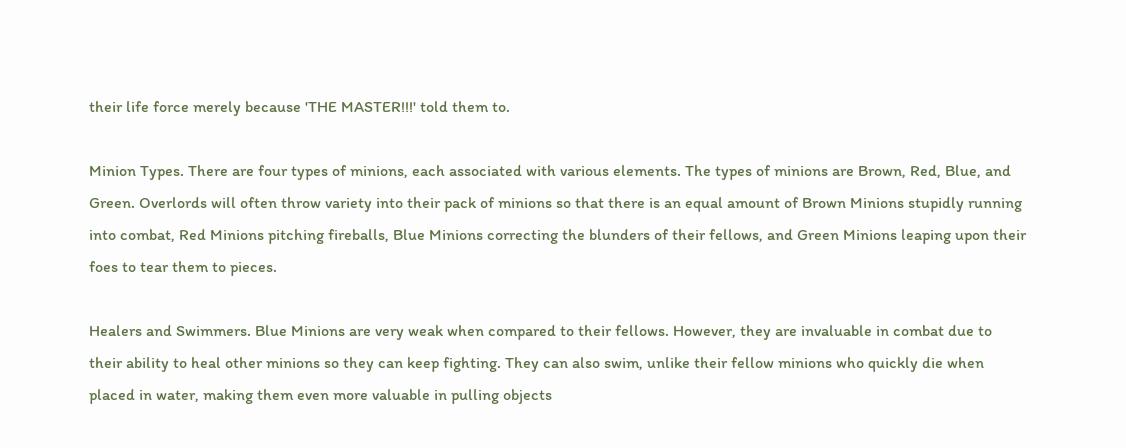their life force merely because 'THE MASTER!!!' told them to.

Minion Types. There are four types of minions, each associated with various elements. The types of minions are Brown, Red, Blue, and Green. Overlords will often throw variety into their pack of minions so that there is an equal amount of Brown Minions stupidly running into combat, Red Minions pitching fireballs, Blue Minions correcting the blunders of their fellows, and Green Minions leaping upon their foes to tear them to pieces.

Healers and Swimmers. Blue Minions are very weak when compared to their fellows. However, they are invaluable in combat due to their ability to heal other minions so they can keep fighting. They can also swim, unlike their fellow minions who quickly die when placed in water, making them even more valuable in pulling objects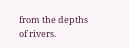from the depths of rivers.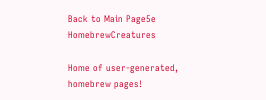Back to Main Page5e HomebrewCreatures

Home of user-generated,
homebrew pages!